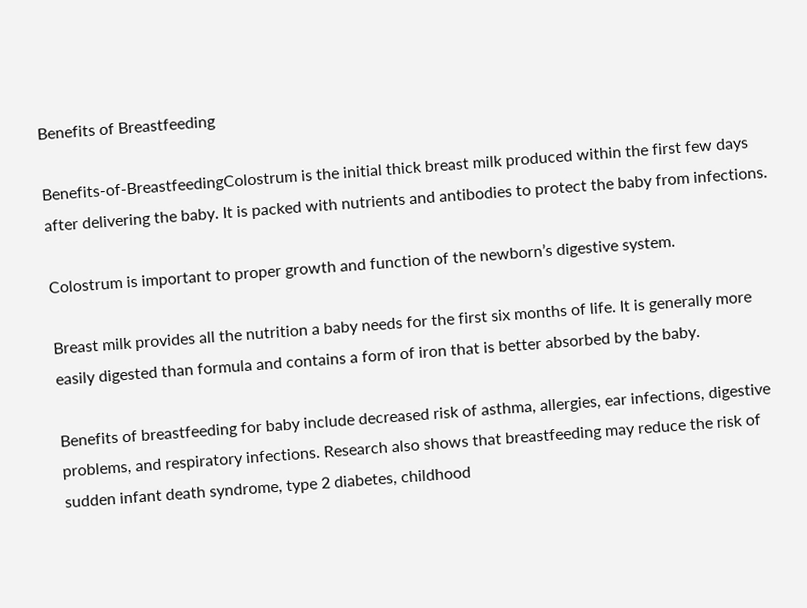Benefits of Breastfeeding

Benefits-of-BreastfeedingColostrum is the initial thick breast milk produced within the first few days after delivering the baby. It is packed with nutrients and antibodies to protect the baby from infections.

Colostrum is important to proper growth and function of the newborn’s digestive system.

Breast milk provides all the nutrition a baby needs for the first six months of life. It is generally more easily digested than formula and contains a form of iron that is better absorbed by the baby.

Benefits of breastfeeding for baby include decreased risk of asthma, allergies, ear infections, digestive problems, and respiratory infections. Research also shows that breastfeeding may reduce the risk of sudden infant death syndrome, type 2 diabetes, childhood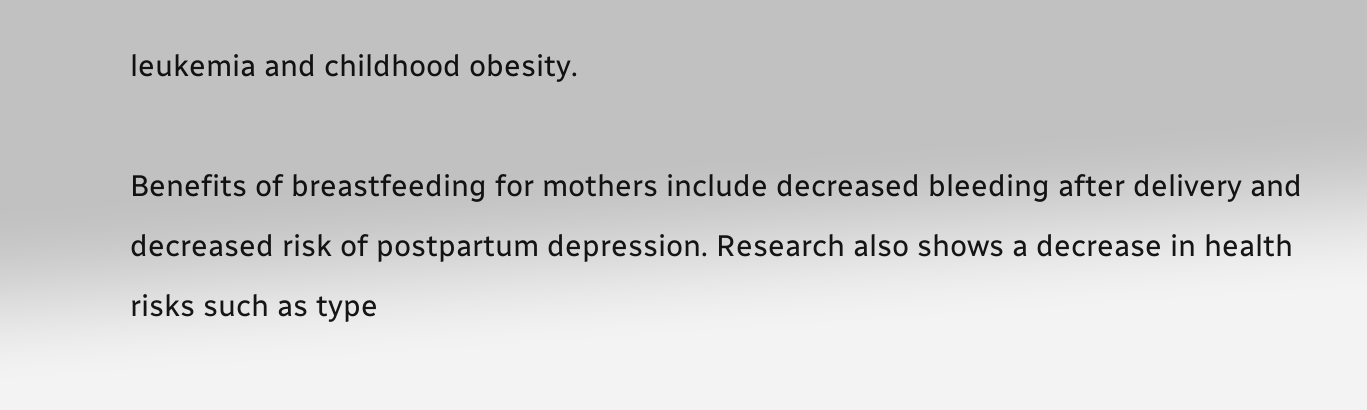leukemia and childhood obesity.

Benefits of breastfeeding for mothers include decreased bleeding after delivery and decreased risk of postpartum depression. Research also shows a decrease in health risks such as type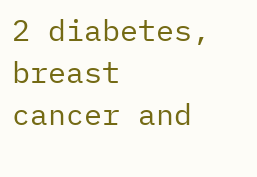2 diabetes, breast cancer and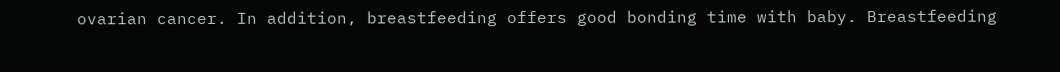ovarian cancer. In addition, breastfeeding offers good bonding time with baby. Breastfeeding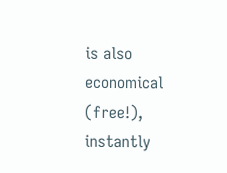is also economical (free!), instantly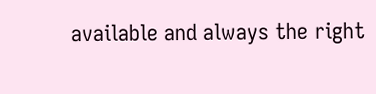available and always the right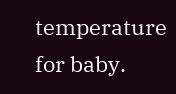temperature for baby.